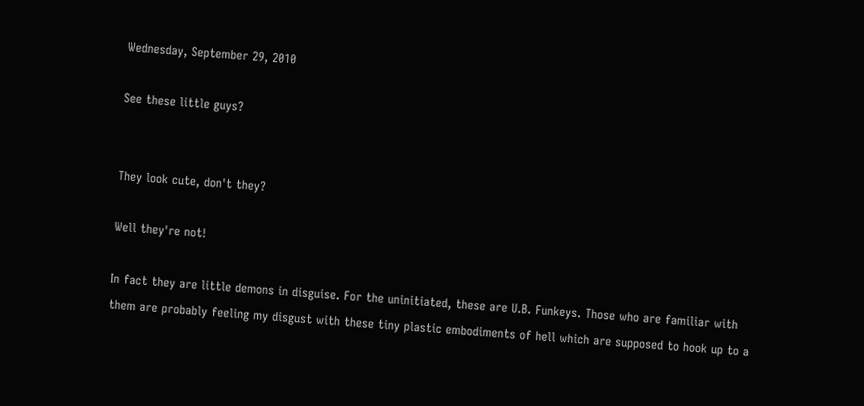Wednesday, September 29, 2010

See these little guys?


They look cute, don't they?

Well they're not!

In fact they are little demons in disguise. For the uninitiated, these are U.B. Funkeys. Those who are familiar with them are probably feeling my disgust with these tiny plastic embodiments of hell which are supposed to hook up to a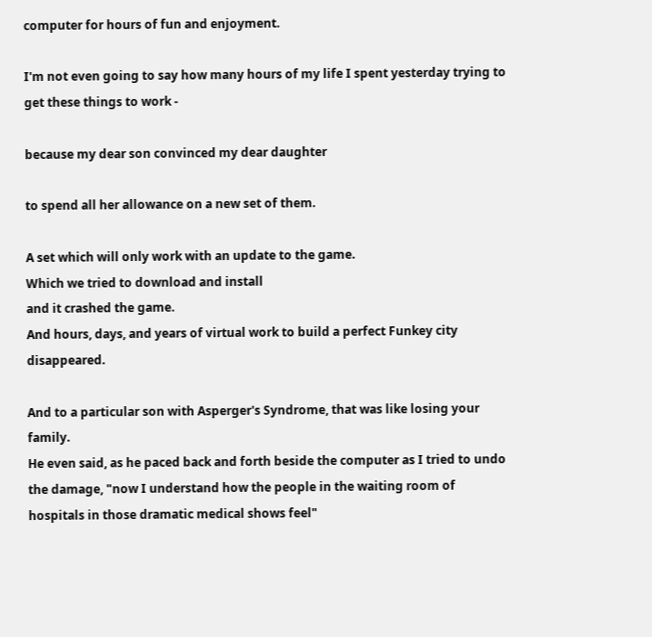computer for hours of fun and enjoyment.

I'm not even going to say how many hours of my life I spent yesterday trying to get these things to work -

because my dear son convinced my dear daughter

to spend all her allowance on a new set of them.

A set which will only work with an update to the game.
Which we tried to download and install
and it crashed the game.
And hours, days, and years of virtual work to build a perfect Funkey city disappeared.

And to a particular son with Asperger's Syndrome, that was like losing your family.
He even said, as he paced back and forth beside the computer as I tried to undo the damage, "now I understand how the people in the waiting room of hospitals in those dramatic medical shows feel"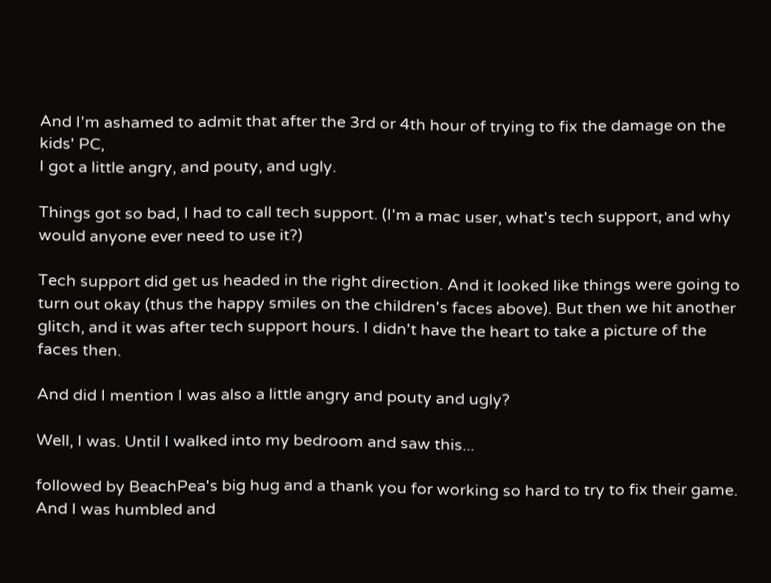And I'm ashamed to admit that after the 3rd or 4th hour of trying to fix the damage on the kids' PC,
I got a little angry, and pouty, and ugly.

Things got so bad, I had to call tech support. (I'm a mac user, what's tech support, and why would anyone ever need to use it?)

Tech support did get us headed in the right direction. And it looked like things were going to turn out okay (thus the happy smiles on the children's faces above). But then we hit another glitch, and it was after tech support hours. I didn't have the heart to take a picture of the faces then.

And did I mention I was also a little angry and pouty and ugly?

Well, I was. Until I walked into my bedroom and saw this...

followed by BeachPea's big hug and a thank you for working so hard to try to fix their game. And I was humbled and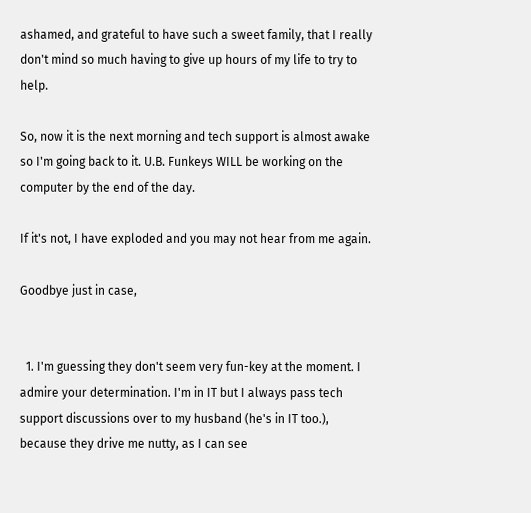ashamed, and grateful to have such a sweet family, that I really don't mind so much having to give up hours of my life to try to help.

So, now it is the next morning and tech support is almost awake so I'm going back to it. U.B. Funkeys WILL be working on the computer by the end of the day.

If it's not, I have exploded and you may not hear from me again.

Goodbye just in case,


  1. I'm guessing they don't seem very fun-key at the moment. I admire your determination. I'm in IT but I always pass tech support discussions over to my husband (he's in IT too.), because they drive me nutty, as I can see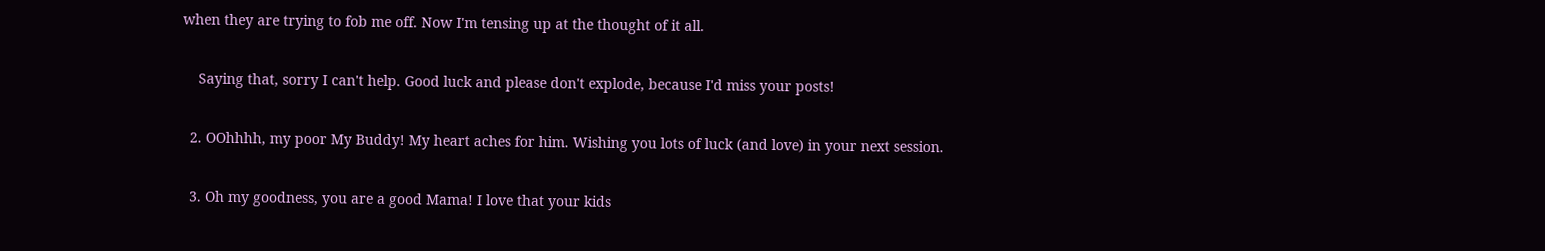when they are trying to fob me off. Now I'm tensing up at the thought of it all.

    Saying that, sorry I can't help. Good luck and please don't explode, because I'd miss your posts!

  2. OOhhhh, my poor My Buddy! My heart aches for him. Wishing you lots of luck (and love) in your next session.

  3. Oh my goodness, you are a good Mama! I love that your kids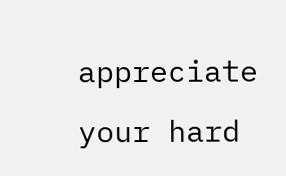appreciate your hard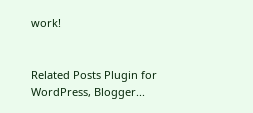work!


Related Posts Plugin for WordPress, Blogger...